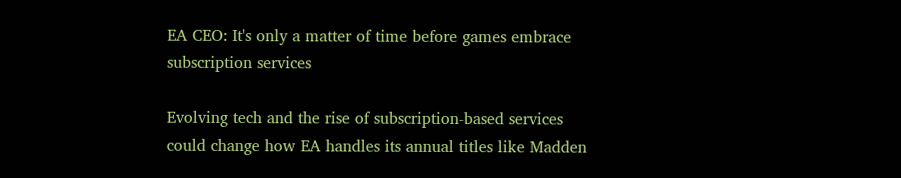EA CEO: It's only a matter of time before games embrace subscription services

Evolving tech and the rise of subscription-based services could change how EA handles its annual titles like Madden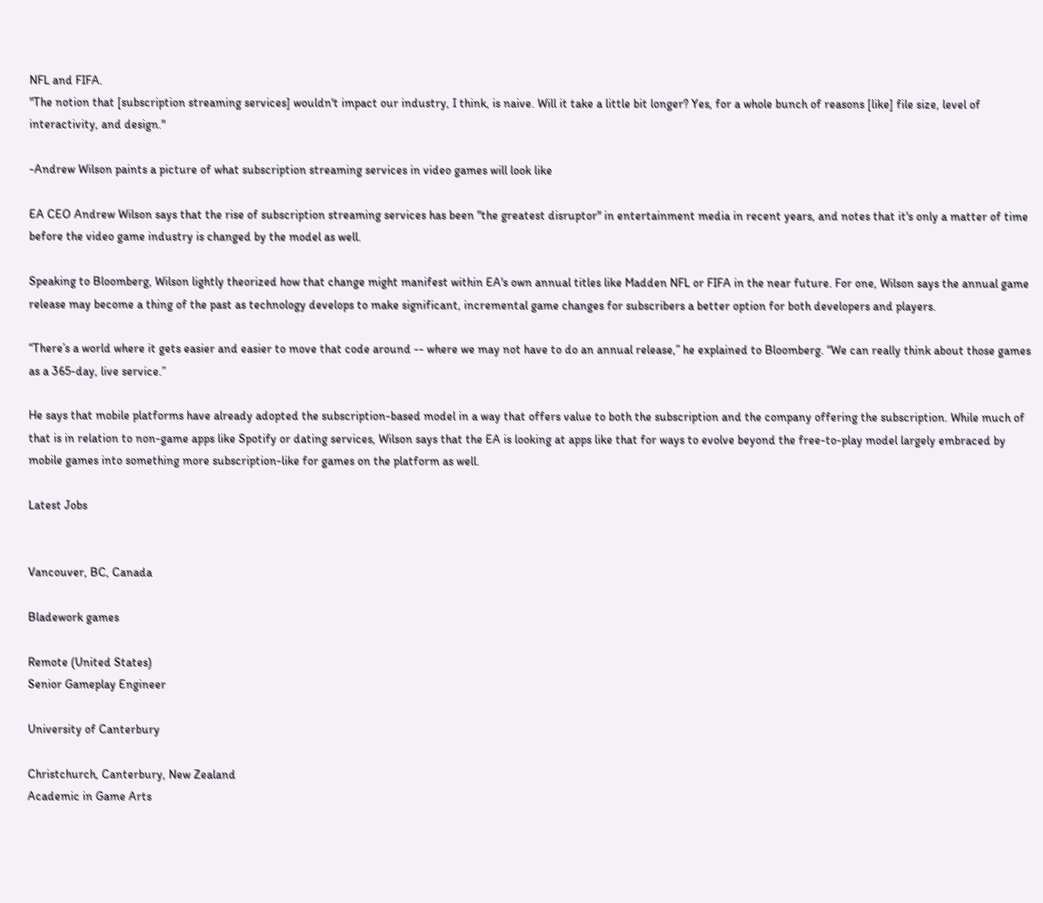NFL and FIFA.
"The notion that [subscription streaming services] wouldn't impact our industry, I think, is naive. Will it take a little bit longer? Yes, for a whole bunch of reasons [like] file size, level of interactivity, and design."

-Andrew Wilson paints a picture of what subscription streaming services in video games will look like

EA CEO Andrew Wilson says that the rise of subscription streaming services has been "the greatest disruptor" in entertainment media in recent years, and notes that it's only a matter of time before the video game industry is changed by the model as well.

Speaking to Bloomberg, Wilson lightly theorized how that change might manifest within EA's own annual titles like Madden NFL or FIFA in the near future. For one, Wilson says the annual game release may become a thing of the past as technology develops to make significant, incremental game changes for subscribers a better option for both developers and players.

“There’s a world where it gets easier and easier to move that code around -- where we may not have to do an annual release,” he explained to Bloomberg. “We can really think about those games as a 365-day, live service.”

He says that mobile platforms have already adopted the subscription-based model in a way that offers value to both the subscription and the company offering the subscription. While much of that is in relation to non-game apps like Spotify or dating services, Wilson says that the EA is looking at apps like that for ways to evolve beyond the free-to-play model largely embraced by mobile games into something more subscription-like for games on the platform as well.

Latest Jobs


Vancouver, BC, Canada

Bladework games

Remote (United States)
Senior Gameplay Engineer

University of Canterbury

Christchurch, Canterbury, New Zealand
Academic in Game Arts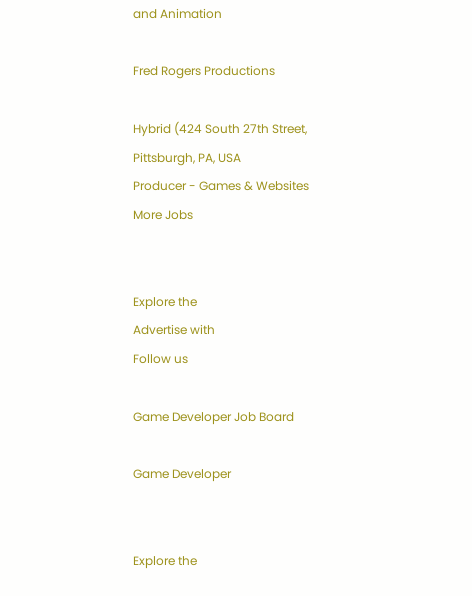and Animation

Fred Rogers Productions

Hybrid (424 South 27th Street, Pittsburgh, PA, USA
Producer - Games & Websites
More Jobs


Explore the
Advertise with
Follow us

Game Developer Job Board

Game Developer


Explore the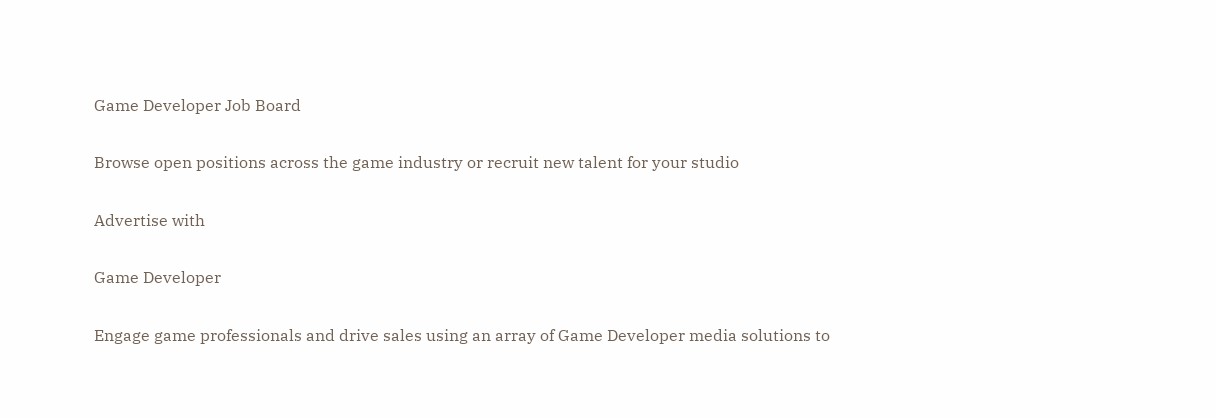Game Developer Job Board

Browse open positions across the game industry or recruit new talent for your studio

Advertise with

Game Developer

Engage game professionals and drive sales using an array of Game Developer media solutions to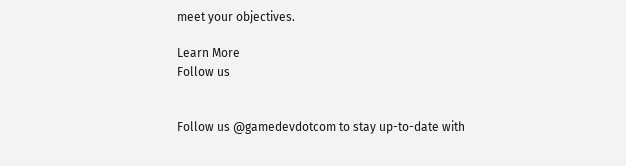meet your objectives.

Learn More
Follow us


Follow us @gamedevdotcom to stay up-to-date with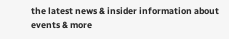the latest news & insider information about events & more